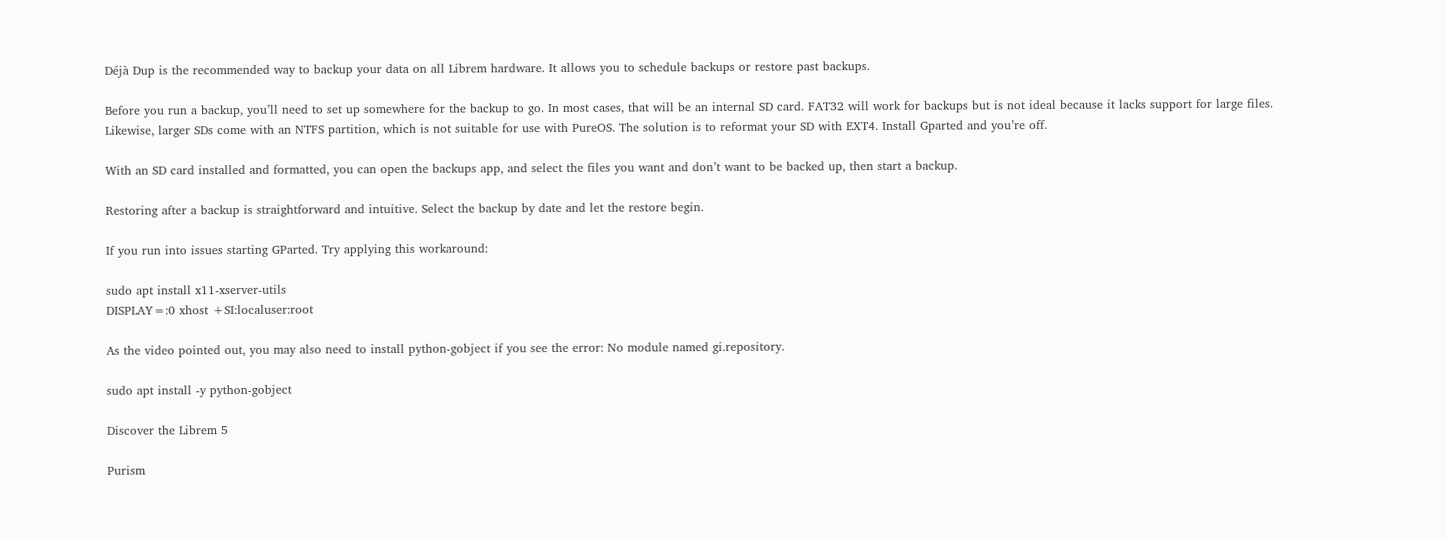Déjà Dup is the recommended way to backup your data on all Librem hardware. It allows you to schedule backups or restore past backups.

Before you run a backup, you’ll need to set up somewhere for the backup to go. In most cases, that will be an internal SD card. FAT32 will work for backups but is not ideal because it lacks support for large files. Likewise, larger SDs come with an NTFS partition, which is not suitable for use with PureOS. The solution is to reformat your SD with EXT4. Install Gparted and you’re off.

With an SD card installed and formatted, you can open the backups app, and select the files you want and don’t want to be backed up, then start a backup.

Restoring after a backup is straightforward and intuitive. Select the backup by date and let the restore begin.

If you run into issues starting GParted. Try applying this workaround:

sudo apt install x11-xserver-utils
DISPLAY=:0 xhost +SI:localuser:root

As the video pointed out, you may also need to install python-gobject if you see the error: No module named gi.repository.

sudo apt install -y python-gobject

Discover the Librem 5

Purism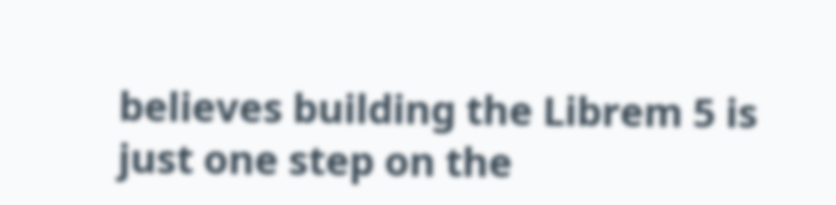believes building the Librem 5 is just one step on the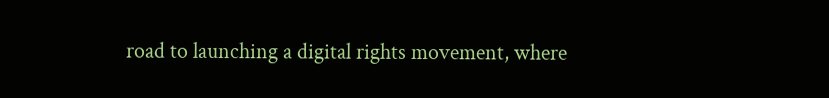road to launching a digital rights movement, where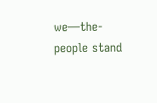we—the-people stand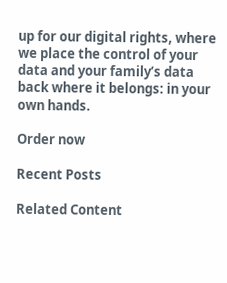up for our digital rights, where we place the control of your data and your family’s data back where it belongs: in your own hands.

Order now

Recent Posts

Related Content